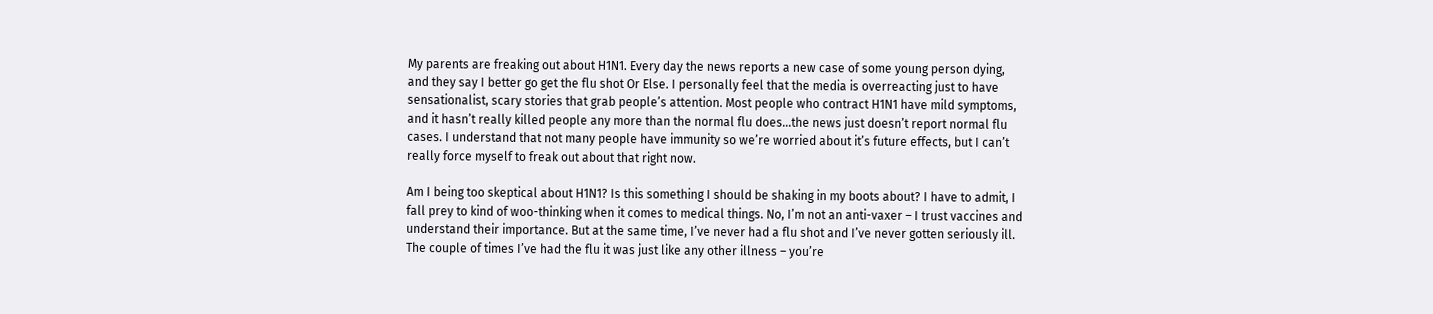My parents are freaking out about H1N1. Every day the news reports a new case of some young person dying, and they say I better go get the flu shot Or Else. I personally feel that the media is overreacting just to have sensationalist, scary stories that grab people’s attention. Most people who contract H1N1 have mild symptoms, and it hasn’t really killed people any more than the normal flu does…the news just doesn’t report normal flu cases. I understand that not many people have immunity so we’re worried about it’s future effects, but I can’t really force myself to freak out about that right now.

Am I being too skeptical about H1N1? Is this something I should be shaking in my boots about? I have to admit, I fall prey to kind of woo-thinking when it comes to medical things. No, I’m not an anti-vaxer – I trust vaccines and understand their importance. But at the same time, I’ve never had a flu shot and I’ve never gotten seriously ill. The couple of times I’ve had the flu it was just like any other illness – you’re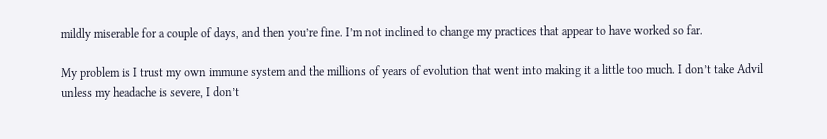mildly miserable for a couple of days, and then you’re fine. I’m not inclined to change my practices that appear to have worked so far.

My problem is I trust my own immune system and the millions of years of evolution that went into making it a little too much. I don’t take Advil unless my headache is severe, I don’t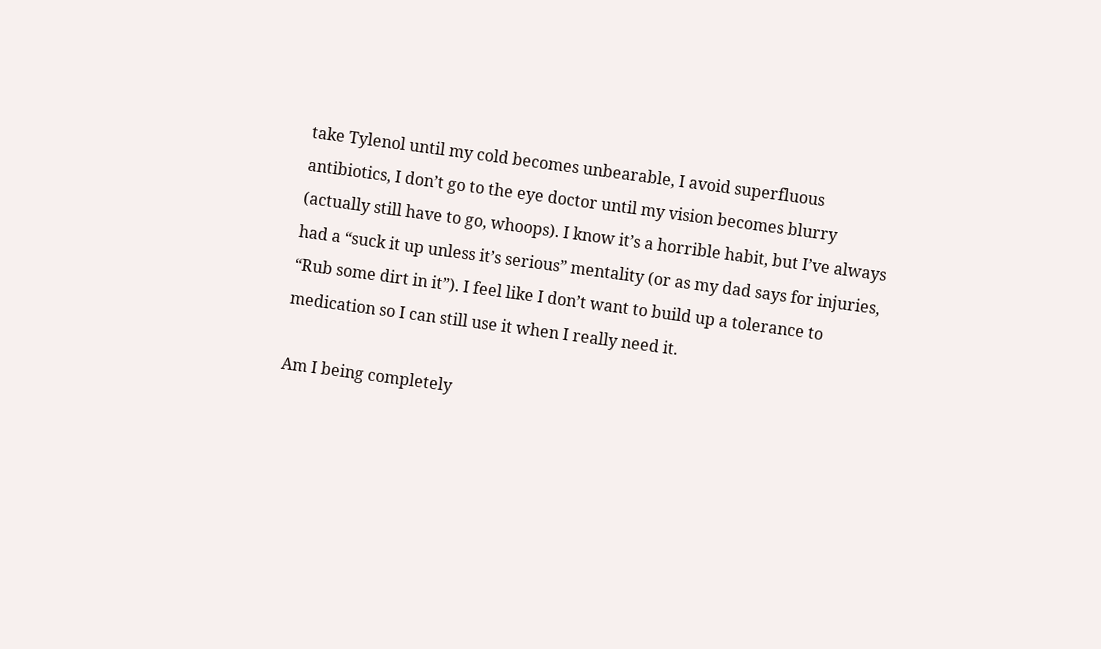take Tylenol until my cold becomes unbearable, I avoid superfluous antibiotics, I don’t go to the eye doctor until my vision becomes blurry (actually still have to go, whoops). I know it’s a horrible habit, but I’ve always had a “suck it up unless it’s serious” mentality (or as my dad says for injuries, “Rub some dirt in it”). I feel like I don’t want to build up a tolerance to medication so I can still use it when I really need it.

Am I being completely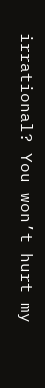irrational? You won’t hurt my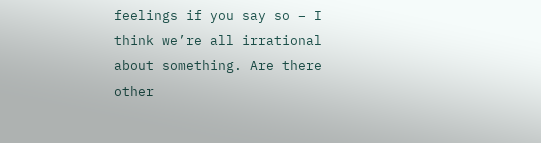feelings if you say so – I think we’re all irrational about something. Are there other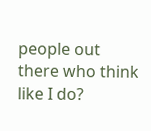people out there who think like I do?